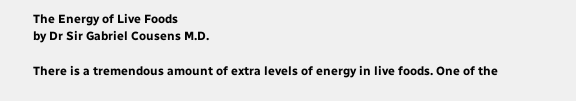The Energy of Live Foods
by Dr Sir Gabriel Cousens M.D.

There is a tremendous amount of extra levels of energy in live foods. One of the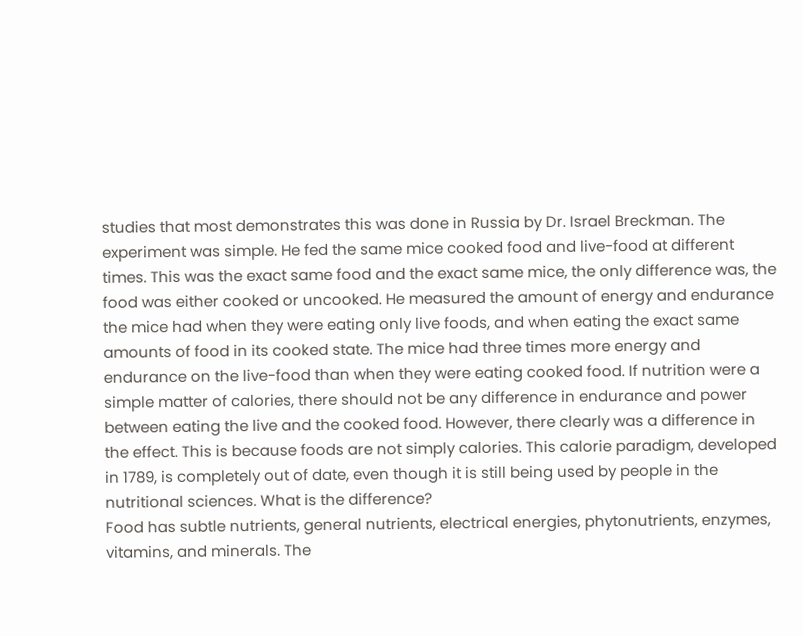studies that most demonstrates this was done in Russia by Dr. Israel Breckman. The experiment was simple. He fed the same mice cooked food and live-food at different times. This was the exact same food and the exact same mice, the only difference was, the food was either cooked or uncooked. He measured the amount of energy and endurance the mice had when they were eating only live foods, and when eating the exact same amounts of food in its cooked state. The mice had three times more energy and endurance on the live-food than when they were eating cooked food. If nutrition were a simple matter of calories, there should not be any difference in endurance and power between eating the live and the cooked food. However, there clearly was a difference in the effect. This is because foods are not simply calories. This calorie paradigm, developed in 1789, is completely out of date, even though it is still being used by people in the nutritional sciences. What is the difference?
Food has subtle nutrients, general nutrients, electrical energies, phytonutrients, enzymes, vitamins, and minerals. The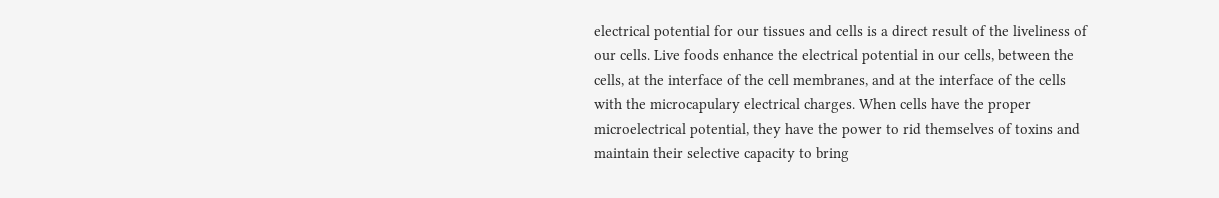electrical potential for our tissues and cells is a direct result of the liveliness of our cells. Live foods enhance the electrical potential in our cells, between the cells, at the interface of the cell membranes, and at the interface of the cells with the microcapulary electrical charges. When cells have the proper microelectrical potential, they have the power to rid themselves of toxins and maintain their selective capacity to bring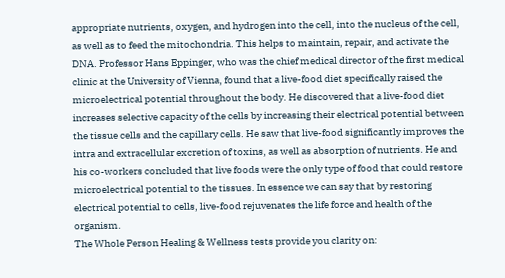appropriate nutrients, oxygen, and hydrogen into the cell, into the nucleus of the cell, as well as to feed the mitochondria. This helps to maintain, repair, and activate the DNA. Professor Hans Eppinger, who was the chief medical director of the first medical clinic at the University of Vienna, found that a live-food diet specifically raised the microelectrical potential throughout the body. He discovered that a live-food diet increases selective capacity of the cells by increasing their electrical potential between the tissue cells and the capillary cells. He saw that live-food significantly improves the intra and extracellular excretion of toxins, as well as absorption of nutrients. He and his co-workers concluded that live foods were the only type of food that could restore microelectrical potential to the tissues. In essence we can say that by restoring electrical potential to cells, live-food rejuvenates the life force and health of the organism.
The Whole Person Healing & Wellness tests provide you clarity on: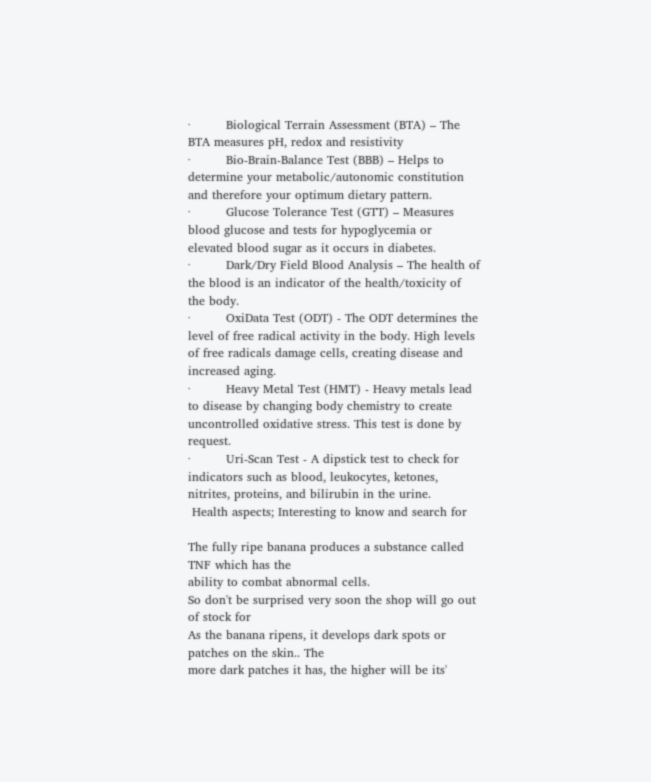·         Biological Terrain Assessment (BTA) – The BTA measures pH, redox and resistivity
·         Bio-Brain-Balance Test (BBB) – Helps to determine your metabolic/autonomic constitution and therefore your optimum dietary pattern.
·         Glucose Tolerance Test (GTT) – Measures blood glucose and tests for hypoglycemia or elevated blood sugar as it occurs in diabetes.
·         Dark/Dry Field Blood Analysis – The health of the blood is an indicator of the health/toxicity of the body.
·         OxiData Test (ODT) - The ODT determines the level of free radical activity in the body. High levels of free radicals damage cells, creating disease and increased aging.
·         Heavy Metal Test (HMT) - Heavy metals lead to disease by changing body chemistry to create uncontrolled oxidative stress. This test is done by request.
·         Uri-Scan Test - A dipstick test to check for indicators such as blood, leukocytes, ketones, nitrites, proteins, and bilirubin in the urine.
 Health aspects; Interesting to know and search for

The fully ripe banana produces a substance called TNF which has the
ability to combat abnormal cells.
So don't be surprised very soon the shop will go out of stock for
As the banana ripens, it develops dark spots or patches on the skin.. The
more dark patches it has, the higher will be its'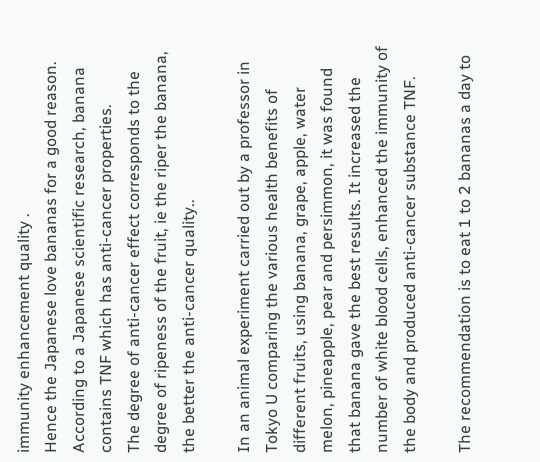immunity enhancement quality .
Hence the Japanese love bananas for a good reason.
According to a Japanese scientific research, banana contains TNF which has anti-cancer properties.
The degree of anti-cancer effect corresponds to the degree of ripeness of the fruit, ie the riper the banana, the better the anti-cancer quality..

In an animal experiment carried out by a professor in Tokyo U comparing the various health benefits of different fruits, using banana, grape, apple, water melon, pineapple, pear and persimmon, it was found that banana gave the best results. It increased the number of white blood cells, enhanced the immunity of the body and produced anti-cancer substance TNF.

The recommendation is to eat 1 to 2 bananas a day to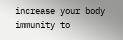increase your body immunity to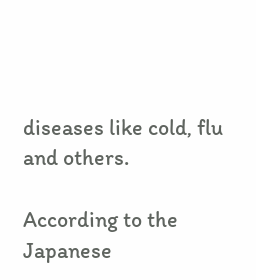diseases like cold, flu and others.

According to the Japanese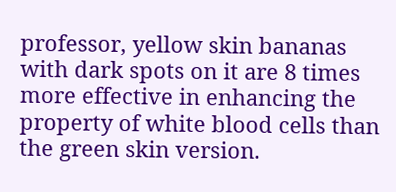professor, yellow skin bananas with dark spots on it are 8 times more effective in enhancing the property of white blood cells than the green skin version.